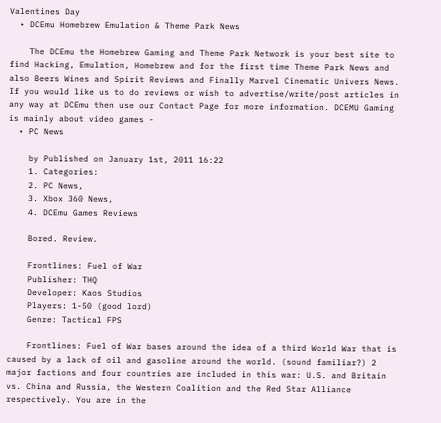Valentines Day
  • DCEmu Homebrew Emulation & Theme Park News

    The DCEmu the Homebrew Gaming and Theme Park Network is your best site to find Hacking, Emulation, Homebrew and for the first time Theme Park News and also Beers Wines and Spirit Reviews and Finally Marvel Cinematic Univers News. If you would like us to do reviews or wish to advertise/write/post articles in any way at DCEmu then use our Contact Page for more information. DCEMU Gaming is mainly about video games -
  • PC News

    by Published on January 1st, 2011 16:22
    1. Categories:
    2. PC News,
    3. Xbox 360 News,
    4. DCEmu Games Reviews

    Bored. Review.

    Frontlines: Fuel of War
    Publisher: THQ
    Developer: Kaos Studios
    Players: 1-50 (good lord)
    Genre: Tactical FPS

    Frontlines: Fuel of War bases around the idea of a third World War that is caused by a lack of oil and gasoline around the world. (sound familiar?) 2 major factions and four countries are included in this war: U.S. and Britain vs. China and Russia, the Western Coalition and the Red Star Alliance respectively. You are in the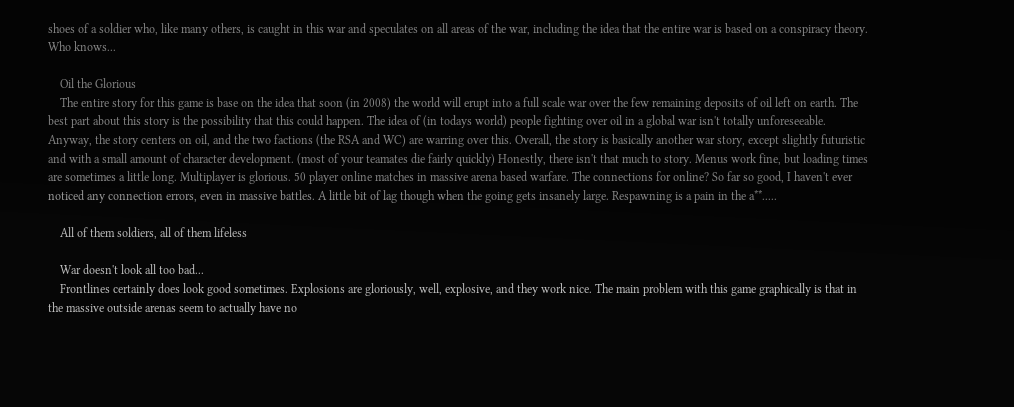shoes of a soldier who, like many others, is caught in this war and speculates on all areas of the war, including the idea that the entire war is based on a conspiracy theory. Who knows...

    Oil the Glorious
    The entire story for this game is base on the idea that soon (in 2008) the world will erupt into a full scale war over the few remaining deposits of oil left on earth. The best part about this story is the possibility that this could happen. The idea of (in todays world) people fighting over oil in a global war isn't totally unforeseeable. Anyway, the story centers on oil, and the two factions (the RSA and WC) are warring over this. Overall, the story is basically another war story, except slightly futuristic and with a small amount of character development. (most of your teamates die fairly quickly) Honestly, there isn't that much to story. Menus work fine, but loading times are sometimes a little long. Multiplayer is glorious. 50 player online matches in massive arena based warfare. The connections for online? So far so good, I haven't ever noticed any connection errors, even in massive battles. A little bit of lag though when the going gets insanely large. Respawning is a pain in the a**.....

    All of them soldiers, all of them lifeless

    War doesn't look all too bad...
    Frontlines certainly does look good sometimes. Explosions are gloriously, well, explosive, and they work nice. The main problem with this game graphically is that in the massive outside arenas seem to actually have no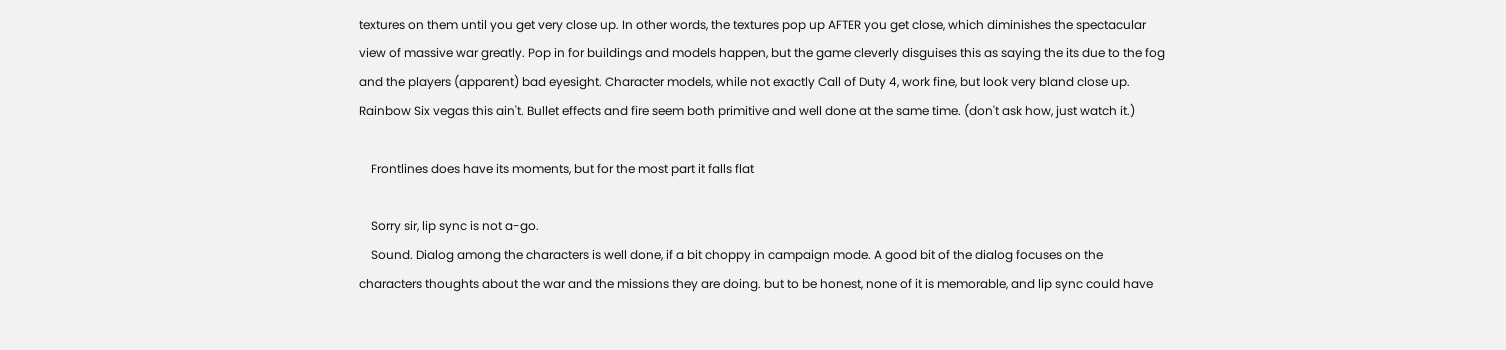textures on them until you get very close up. In other words, the textures pop up AFTER you get close, which diminishes the spectacular view of massive war greatly. Pop in for buildings and models happen, but the game cleverly disguises this as saying the its due to the fog and the players (apparent) bad eyesight. Character models, while not exactly Call of Duty 4, work fine, but look very bland close up. Rainbow Six vegas this ain't. Bullet effects and fire seem both primitive and well done at the same time. (don't ask how, just watch it.)

    Frontlines does have its moments, but for the most part it falls flat

    Sorry sir, lip sync is not a-go.
    Sound. Dialog among the characters is well done, if a bit choppy in campaign mode. A good bit of the dialog focuses on the characters thoughts about the war and the missions they are doing. but to be honest, none of it is memorable, and lip sync could have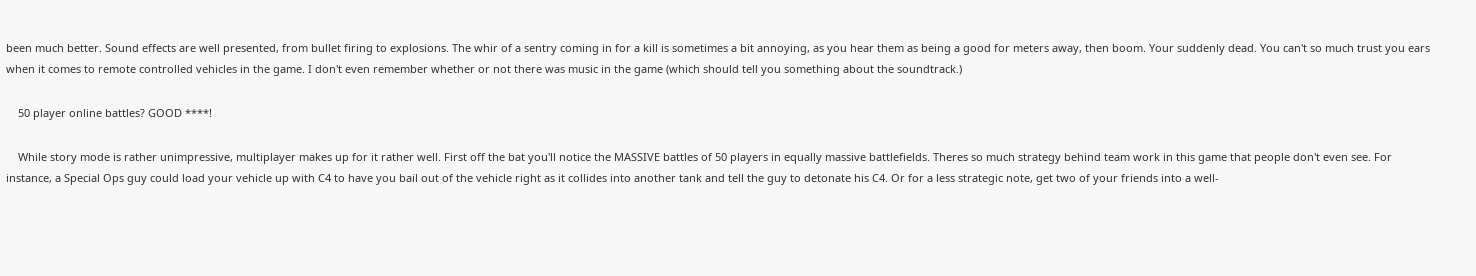been much better. Sound effects are well presented, from bullet firing to explosions. The whir of a sentry coming in for a kill is sometimes a bit annoying, as you hear them as being a good for meters away, then boom. Your suddenly dead. You can't so much trust you ears when it comes to remote controlled vehicles in the game. I don't even remember whether or not there was music in the game (which should tell you something about the soundtrack.)

    50 player online battles? GOOD ****!

    While story mode is rather unimpressive, multiplayer makes up for it rather well. First off the bat you'll notice the MASSIVE battles of 50 players in equally massive battlefields. Theres so much strategy behind team work in this game that people don't even see. For instance, a Special Ops guy could load your vehicle up with C4 to have you bail out of the vehicle right as it collides into another tank and tell the guy to detonate his C4. Or for a less strategic note, get two of your friends into a well-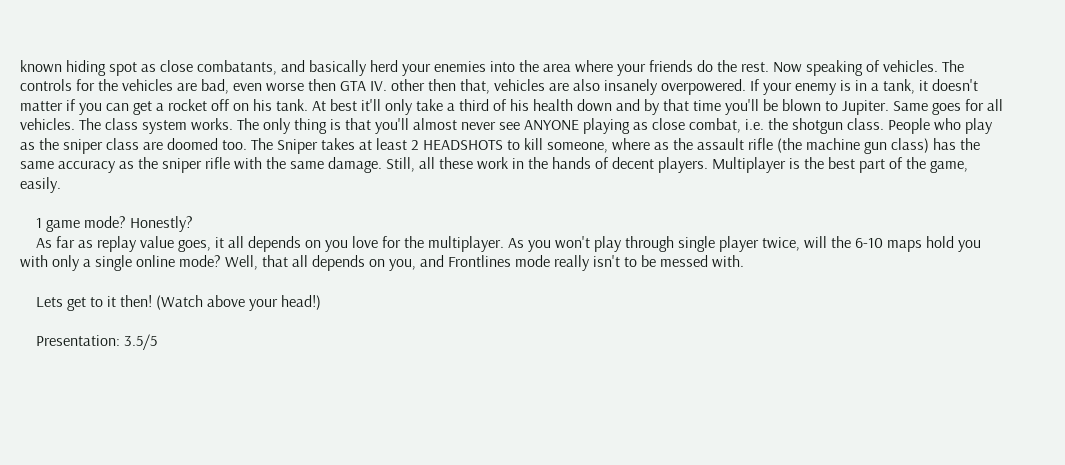known hiding spot as close combatants, and basically herd your enemies into the area where your friends do the rest. Now speaking of vehicles. The controls for the vehicles are bad, even worse then GTA IV. other then that, vehicles are also insanely overpowered. If your enemy is in a tank, it doesn't matter if you can get a rocket off on his tank. At best it'll only take a third of his health down and by that time you'll be blown to Jupiter. Same goes for all vehicles. The class system works. The only thing is that you'll almost never see ANYONE playing as close combat, i.e. the shotgun class. People who play as the sniper class are doomed too. The Sniper takes at least 2 HEADSHOTS to kill someone, where as the assault rifle (the machine gun class) has the same accuracy as the sniper rifle with the same damage. Still, all these work in the hands of decent players. Multiplayer is the best part of the game, easily.

    1 game mode? Honestly?
    As far as replay value goes, it all depends on you love for the multiplayer. As you won't play through single player twice, will the 6-10 maps hold you with only a single online mode? Well, that all depends on you, and Frontlines mode really isn't to be messed with.

    Lets get to it then! (Watch above your head!)

    Presentation: 3.5/5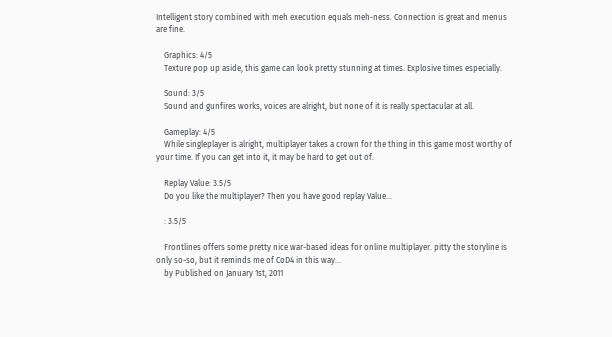Intelligent story combined with meh execution equals meh-ness. Connection is great and menus are fine.

    Graphics: 4/5
    Texture pop up aside, this game can look pretty stunning at times. Explosive times especially.

    Sound: 3/5
    Sound and gunfires works, voices are alright, but none of it is really spectacular at all.

    Gameplay: 4/5
    While singleplayer is alright, multiplayer takes a crown for the thing in this game most worthy of your time. If you can get into it, it may be hard to get out of.

    Replay Value: 3.5/5
    Do you like the multiplayer? Then you have good replay Value...

    : 3.5/5

    Frontlines offers some pretty nice war-based ideas for online multiplayer. pitty the storyline is only so-so, but it reminds me of CoD4 in this way...
    by Published on January 1st, 2011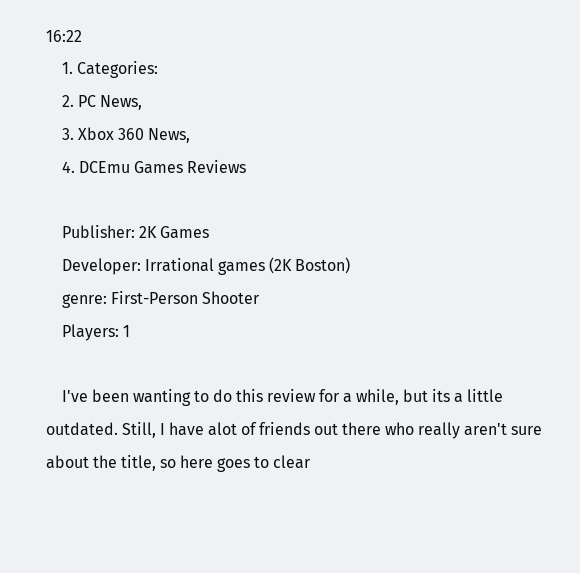16:22
    1. Categories:
    2. PC News,
    3. Xbox 360 News,
    4. DCEmu Games Reviews

    Publisher: 2K Games
    Developer: Irrational games (2K Boston)
    genre: First-Person Shooter
    Players: 1

    I've been wanting to do this review for a while, but its a little outdated. Still, I have alot of friends out there who really aren't sure about the title, so here goes to clear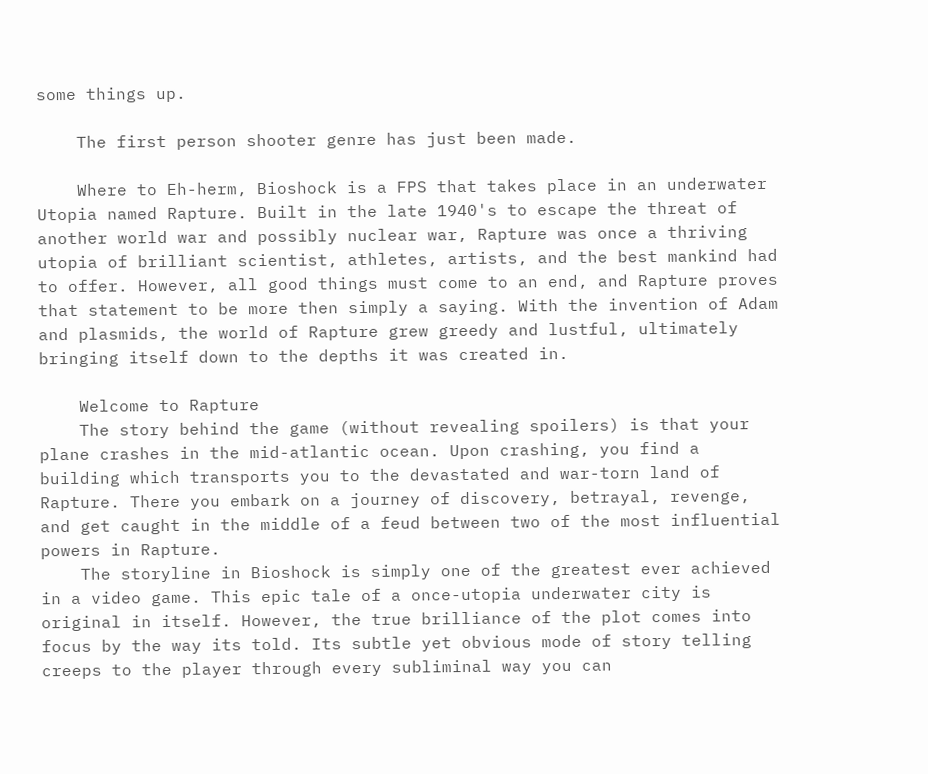some things up.

    The first person shooter genre has just been made.

    Where to Eh-herm, Bioshock is a FPS that takes place in an underwater Utopia named Rapture. Built in the late 1940's to escape the threat of another world war and possibly nuclear war, Rapture was once a thriving utopia of brilliant scientist, athletes, artists, and the best mankind had to offer. However, all good things must come to an end, and Rapture proves that statement to be more then simply a saying. With the invention of Adam and plasmids, the world of Rapture grew greedy and lustful, ultimately bringing itself down to the depths it was created in.

    Welcome to Rapture
    The story behind the game (without revealing spoilers) is that your plane crashes in the mid-atlantic ocean. Upon crashing, you find a building which transports you to the devastated and war-torn land of Rapture. There you embark on a journey of discovery, betrayal, revenge, and get caught in the middle of a feud between two of the most influential powers in Rapture.
    The storyline in Bioshock is simply one of the greatest ever achieved in a video game. This epic tale of a once-utopia underwater city is original in itself. However, the true brilliance of the plot comes into focus by the way its told. Its subtle yet obvious mode of story telling creeps to the player through every subliminal way you can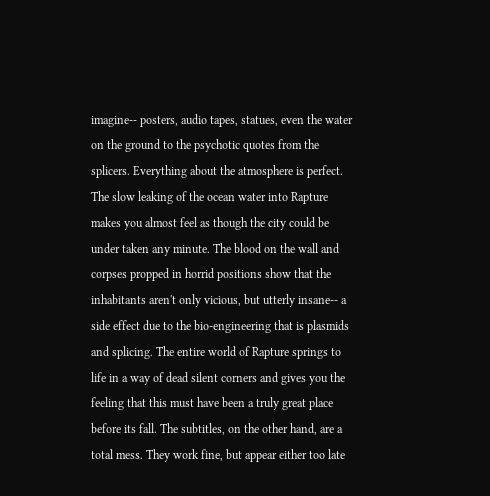imagine-- posters, audio tapes, statues, even the water on the ground to the psychotic quotes from the splicers. Everything about the atmosphere is perfect. The slow leaking of the ocean water into Rapture makes you almost feel as though the city could be under taken any minute. The blood on the wall and corpses propped in horrid positions show that the inhabitants aren't only vicious, but utterly insane-- a side effect due to the bio-engineering that is plasmids and splicing. The entire world of Rapture springs to life in a way of dead silent corners and gives you the feeling that this must have been a truly great place before its fall. The subtitles, on the other hand, are a total mess. They work fine, but appear either too late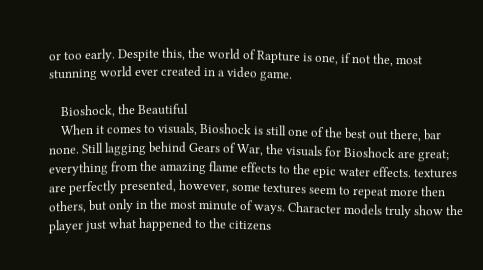or too early. Despite this, the world of Rapture is one, if not the, most stunning world ever created in a video game.

    Bioshock, the Beautiful
    When it comes to visuals, Bioshock is still one of the best out there, bar none. Still lagging behind Gears of War, the visuals for Bioshock are great; everything from the amazing flame effects to the epic water effects. textures are perfectly presented, however, some textures seem to repeat more then others, but only in the most minute of ways. Character models truly show the player just what happened to the citizens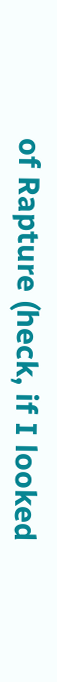of Rapture (heck, if I looked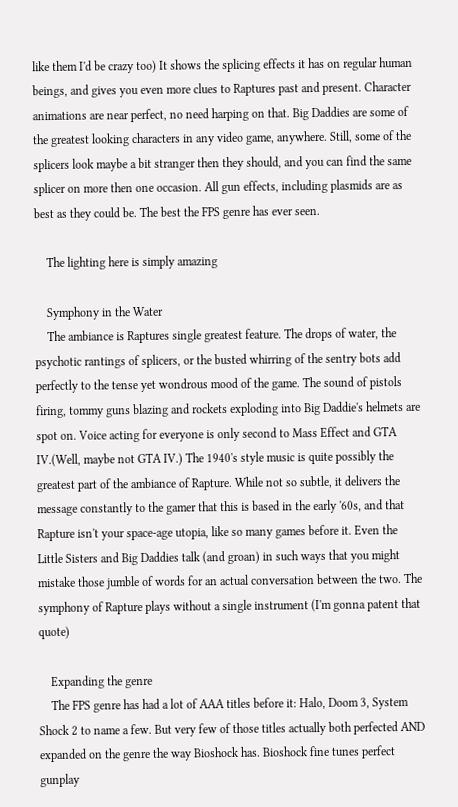like them I'd be crazy too) It shows the splicing effects it has on regular human beings, and gives you even more clues to Raptures past and present. Character animations are near perfect, no need harping on that. Big Daddies are some of the greatest looking characters in any video game, anywhere. Still, some of the splicers look maybe a bit stranger then they should, and you can find the same splicer on more then one occasion. All gun effects, including plasmids are as best as they could be. The best the FPS genre has ever seen.

    The lighting here is simply amazing

    Symphony in the Water
    The ambiance is Raptures single greatest feature. The drops of water, the psychotic rantings of splicers, or the busted whirring of the sentry bots add perfectly to the tense yet wondrous mood of the game. The sound of pistols firing, tommy guns blazing and rockets exploding into Big Daddie's helmets are spot on. Voice acting for everyone is only second to Mass Effect and GTA IV.(Well, maybe not GTA IV.) The 1940's style music is quite possibly the greatest part of the ambiance of Rapture. While not so subtle, it delivers the message constantly to the gamer that this is based in the early '60s, and that Rapture isn't your space-age utopia, like so many games before it. Even the Little Sisters and Big Daddies talk (and groan) in such ways that you might mistake those jumble of words for an actual conversation between the two. The symphony of Rapture plays without a single instrument (I'm gonna patent that quote)

    Expanding the genre
    The FPS genre has had a lot of AAA titles before it: Halo, Doom 3, System Shock 2 to name a few. But very few of those titles actually both perfected AND expanded on the genre the way Bioshock has. Bioshock fine tunes perfect gunplay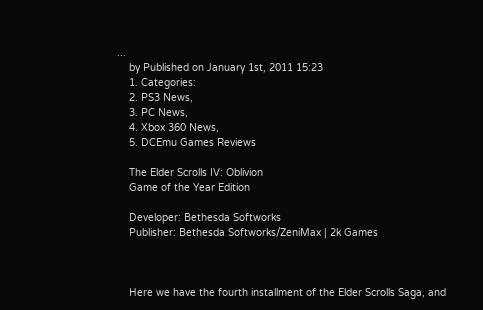...
    by Published on January 1st, 2011 15:23
    1. Categories:
    2. PS3 News,
    3. PC News,
    4. Xbox 360 News,
    5. DCEmu Games Reviews

    The Elder Scrolls IV: Oblivion
    Game of the Year Edition

    Developer: Bethesda Softworks
    Publisher: Bethesda Softworks/ZeniMax | 2k Games



    Here we have the fourth installment of the Elder Scrolls Saga, and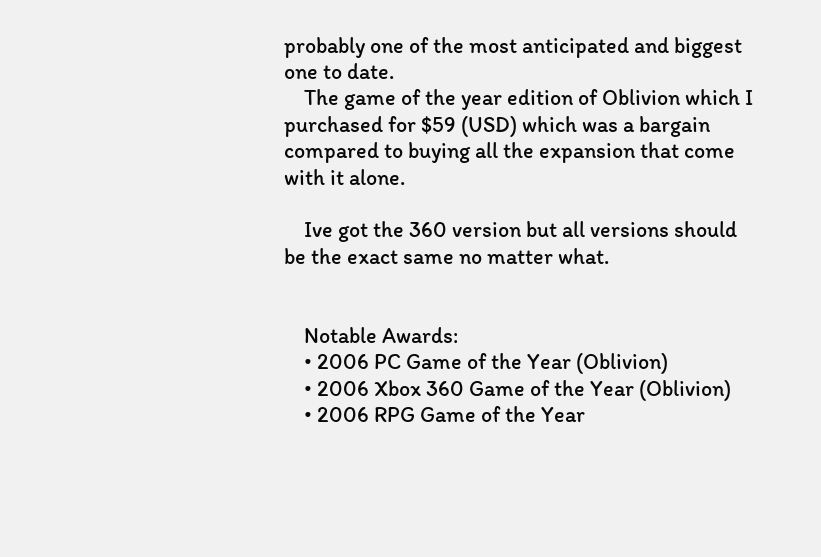probably one of the most anticipated and biggest one to date.
    The game of the year edition of Oblivion which I purchased for $59 (USD) which was a bargain compared to buying all the expansion that come with it alone.

    Ive got the 360 version but all versions should be the exact same no matter what.


    Notable Awards:
    • 2006 PC Game of the Year (Oblivion)
    • 2006 Xbox 360 Game of the Year (Oblivion)
    • 2006 RPG Game of the Year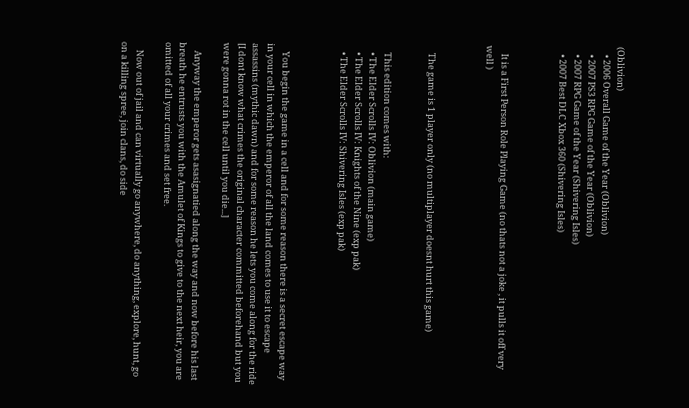(Oblivion)
    • 2006 Overall Game of the Year (Oblivion)
    • 2007 PS3 RPG Game of the Year (Oblivion)
    • 2007 RPG Game of the Year (Shivering Isles)
    • 2007 Best DLC Xbox 360 (Shivering Isles)



    It is a First Person Role Playing Game (no thats not a joke , it pulls it off very well )



    The game is 1 player only (no multiplayer doesnt hurt this game)


    This edition comes with:
    • The Elder Scrolls IV: Oblivion (main game)
    • The Elder Scrolls IV: Knights of the Nine (exp pak)
    • The Elder Scrolls IV: Shivering Isles (exp pak)



    You begin the game in a cell and for some reason there is a secret escape way in your cell in which the emperor of all the land comes to use it to escape assassins (mythic dawn) and for some reason he lets you come along for the ride [I dont know what crimes the original character committed beforehand but you were gonna rot in the cell until you die...]

    Anyway the emperor gets asasignatied along the way and now before his last breath he entrusts you with the Amulet of Kings to give to the next heir, you are omitted of all your crimes and set free.

    Now out of jail and can virtually go anywhere, do anything, explore, hunt, go on a killing spree, join clans, do side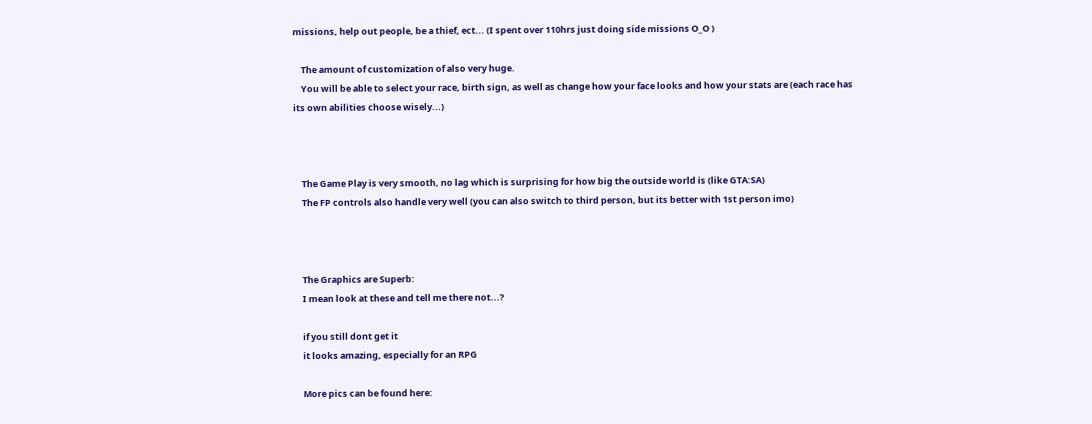missions, help out people, be a thief, ect... (I spent over 110hrs just doing side missions O_O )

    The amount of customization of also very huge.
    You will be able to select your race, birth sign, as well as change how your face looks and how your stats are (each race has its own abilities choose wisely...)



    The Game Play is very smooth, no lag which is surprising for how big the outside world is (like GTA:SA)
    The FP controls also handle very well (you can also switch to third person, but its better with 1st person imo)



    The Graphics are Superb:
    I mean look at these and tell me there not...?

    if you still dont get it
    it looks amazing, especially for an RPG

    More pics can be found here: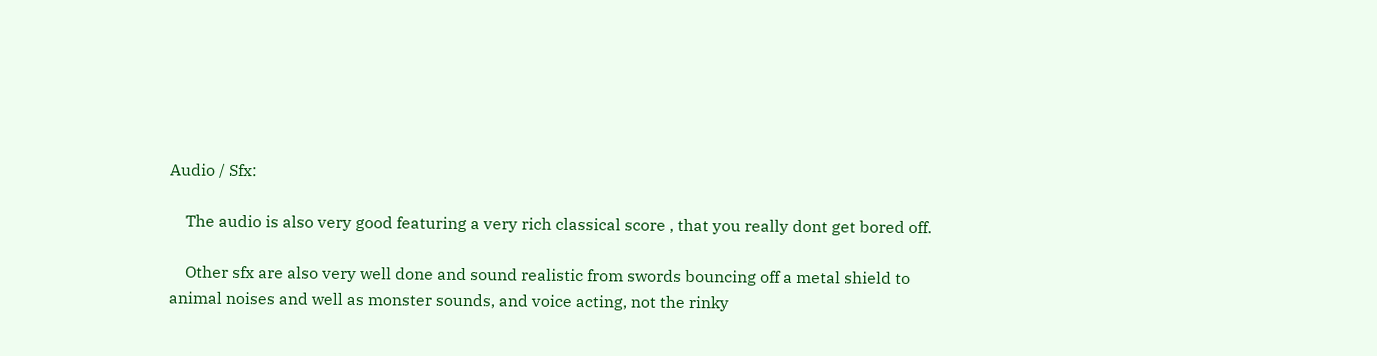Audio / Sfx:

    The audio is also very good featuring a very rich classical score , that you really dont get bored off.

    Other sfx are also very well done and sound realistic from swords bouncing off a metal shield to animal noises and well as monster sounds, and voice acting, not the rinky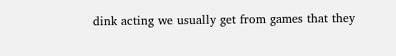dink acting we usually get from games that they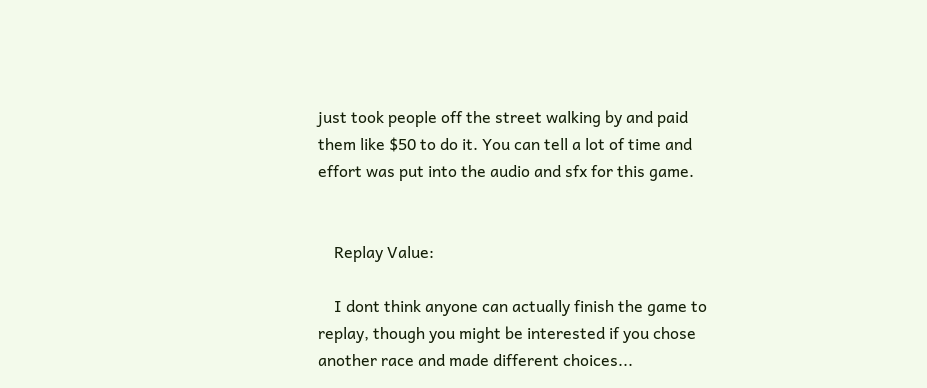just took people off the street walking by and paid them like $50 to do it. You can tell a lot of time and effort was put into the audio and sfx for this game.


    Replay Value:

    I dont think anyone can actually finish the game to replay, though you might be interested if you chose another race and made different choices...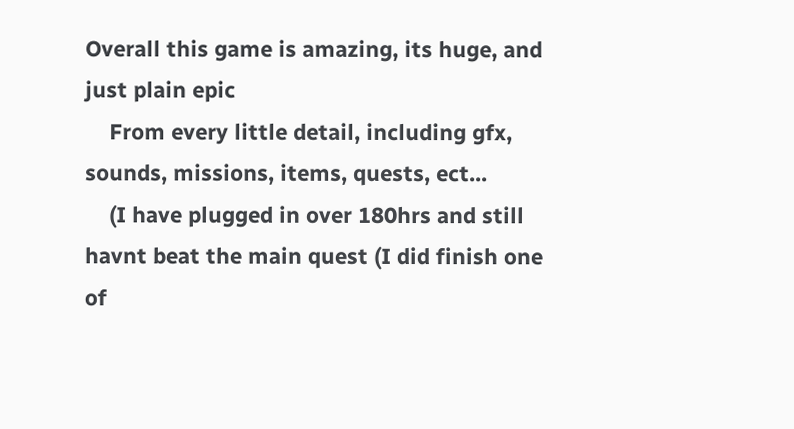Overall this game is amazing, its huge, and just plain epic
    From every little detail, including gfx, sounds, missions, items, quests, ect...
    (I have plugged in over 180hrs and still havnt beat the main quest (I did finish one of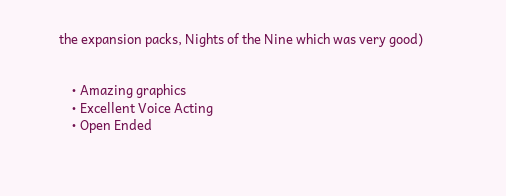the expansion packs, Nights of the Nine which was very good)


    • Amazing graphics
    • Excellent Voice Acting
    • Open Ended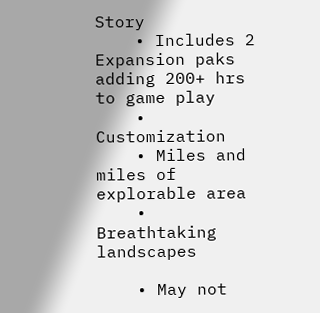Story
    • Includes 2 Expansion paks adding 200+ hrs to game play
    • Customization
    • Miles and miles of explorable area
    • Breathtaking landscapes

    • May not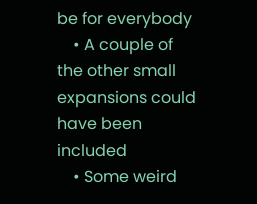be for everybody
    • A couple of the other small expansions could have been included
    • Some weird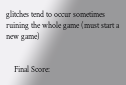glitches tend to occur sometimes ruining the whole game (must start a new game)


    Final Score: